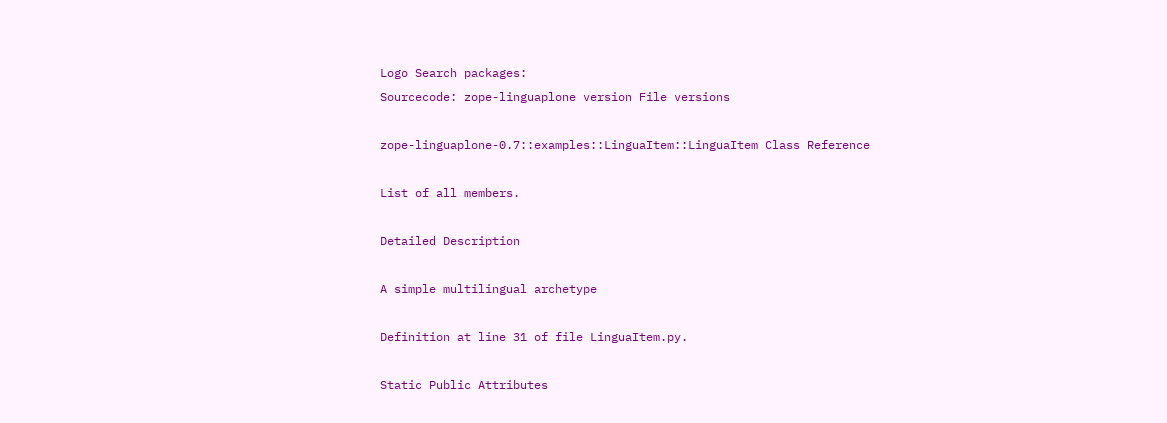Logo Search packages:
Sourcecode: zope-linguaplone version File versions

zope-linguaplone-0.7::examples::LinguaItem::LinguaItem Class Reference

List of all members.

Detailed Description

A simple multilingual archetype

Definition at line 31 of file LinguaItem.py.

Static Public Attributes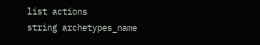list actions
string archetypes_name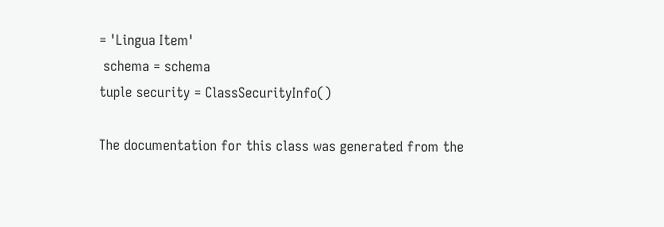= 'Lingua Item'
 schema = schema
tuple security = ClassSecurityInfo()

The documentation for this class was generated from the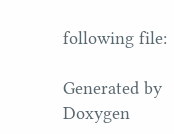following file:

Generated by  Doxygen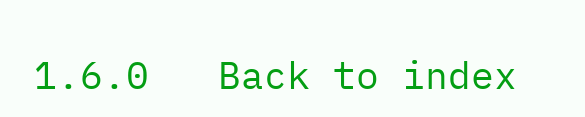1.6.0   Back to index